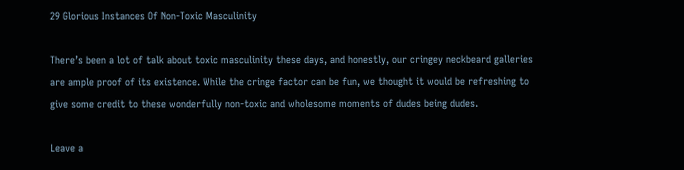29 Glorious Instances Of Non-Toxic Masculinity

There’s been a lot of talk about toxic masculinity these days, and honestly, our cringey neckbeard galleries are ample proof of its existence. While the cringe factor can be fun, we thought it would be refreshing to give some credit to these wonderfully non-toxic and wholesome moments of dudes being dudes.

Leave a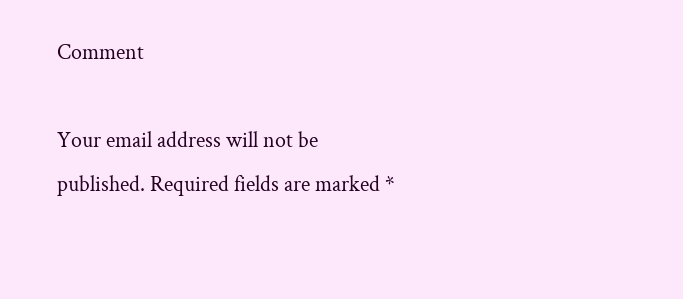Comment

Your email address will not be published. Required fields are marked *